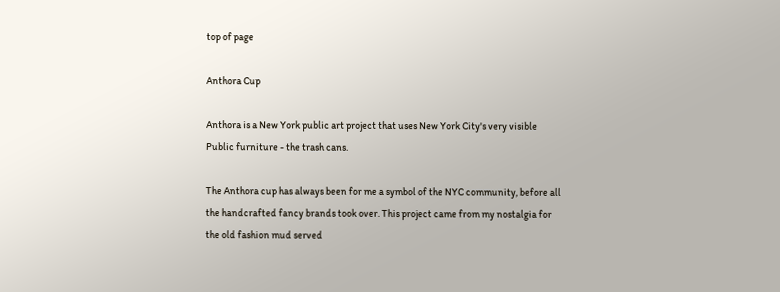top of page

Anthora Cup

Anthora is a New York public art project that uses New York City's very visible Public furniture - the trash cans.

The Anthora cup has always been for me a symbol of the NYC community, before all the handcrafted fancy brands took over. This project came from my nostalgia for the old fashion mud served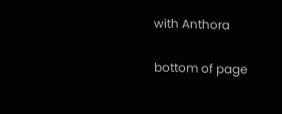with Anthora

bottom of page